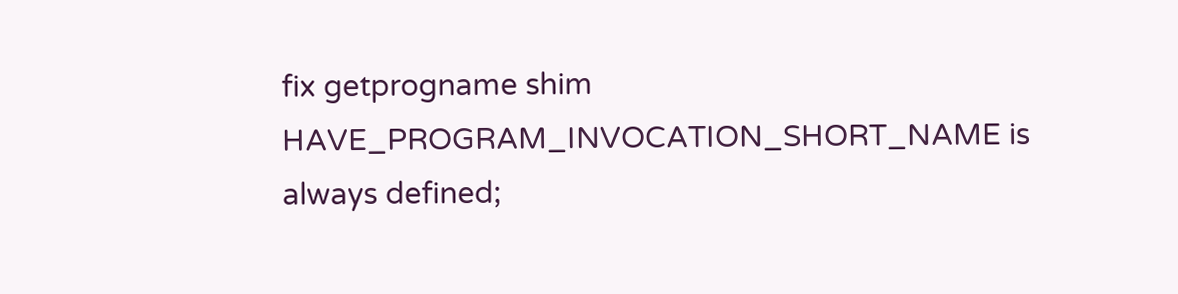fix getprogname shim HAVE_PROGRAM_INVOCATION_SHORT_NAME is always defined;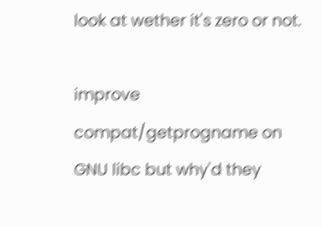look at wether it's zero or not.

improve compat/getprogname on GNU libc but why'd they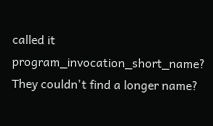called it program_invocation_short_name? They couldn't find a longer name?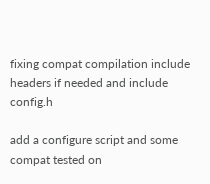fixing compat compilation include headers if needed and include config.h

add a configure script and some compat tested on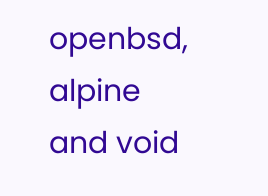openbsd, alpine and void